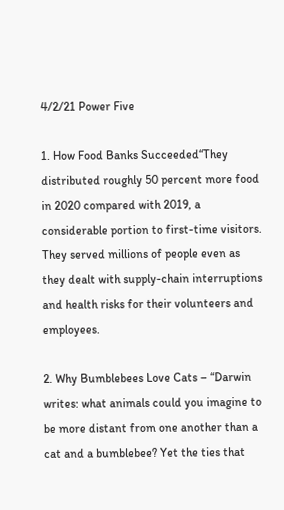4/2/21 Power Five

1. How Food Banks Succeeded“They distributed roughly 50 percent more food in 2020 compared with 2019, a considerable portion to first-time visitors. They served millions of people even as they dealt with supply-chain interruptions and health risks for their volunteers and employees.

2. Why Bumblebees Love Cats – “Darwin writes: what animals could you imagine to be more distant from one another than a cat and a bumblebee? Yet the ties that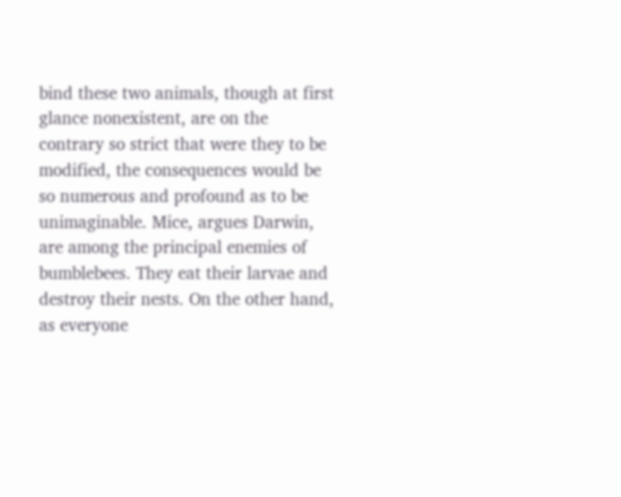bind these two animals, though at first glance nonexistent, are on the contrary so strict that were they to be modified, the consequences would be so numerous and profound as to be unimaginable. Mice, argues Darwin, are among the principal enemies of bumblebees. They eat their larvae and destroy their nests. On the other hand, as everyone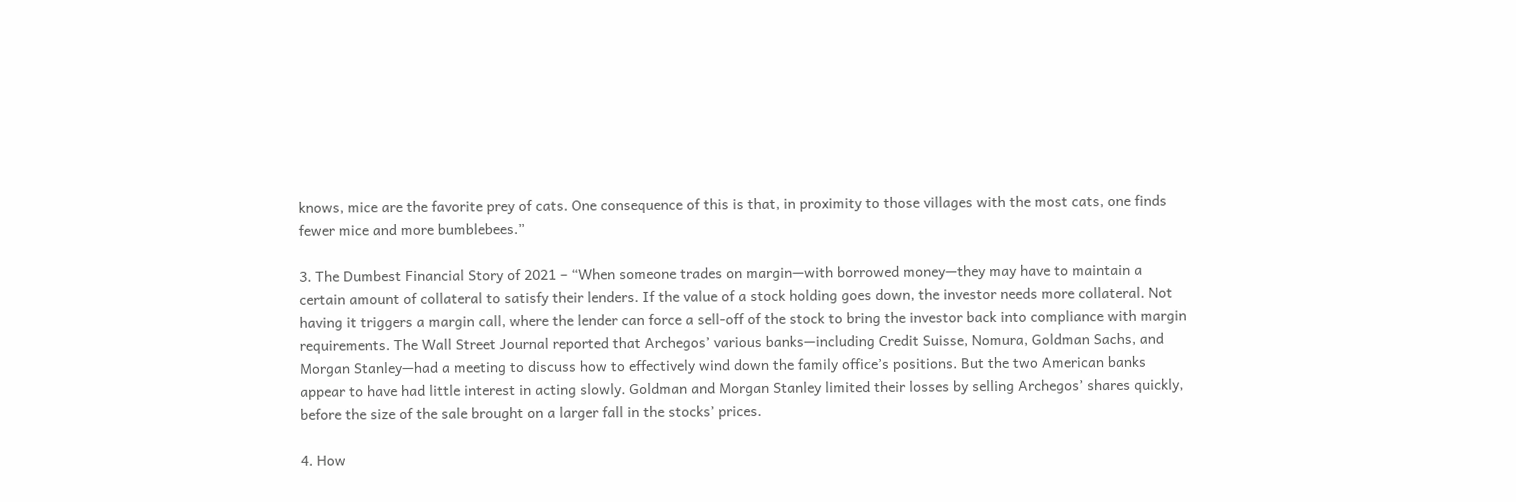knows, mice are the favorite prey of cats. One consequence of this is that, in proximity to those villages with the most cats, one finds fewer mice and more bumblebees.”

3. The Dumbest Financial Story of 2021 – “When someone trades on margin—with borrowed money—they may have to maintain a certain amount of collateral to satisfy their lenders. If the value of a stock holding goes down, the investor needs more collateral. Not having it triggers a margin call, where the lender can force a sell-off of the stock to bring the investor back into compliance with margin requirements. The Wall Street Journal reported that Archegos’ various banks—including Credit Suisse, Nomura, Goldman Sachs, and Morgan Stanley—had a meeting to discuss how to effectively wind down the family office’s positions. But the two American banks appear to have had little interest in acting slowly. Goldman and Morgan Stanley limited their losses by selling Archegos’ shares quickly, before the size of the sale brought on a larger fall in the stocks’ prices.

4. How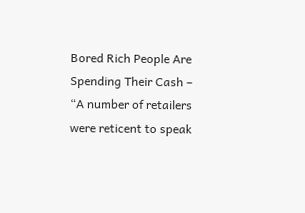Bored Rich People Are Spending Their Cash – “A number of retailers were reticent to speak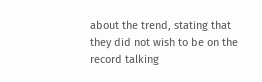about the trend, stating that they did not wish to be on the record talking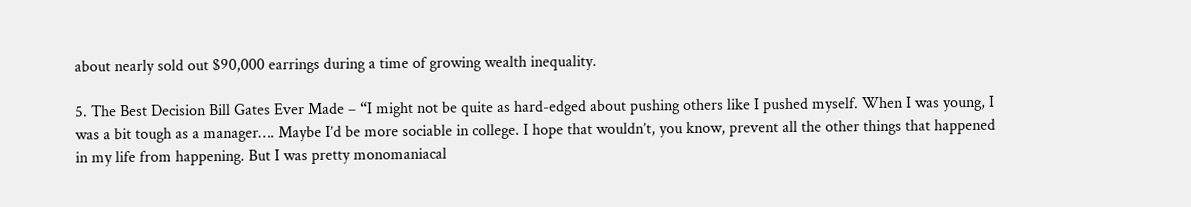about nearly sold out $90,000 earrings during a time of growing wealth inequality.

5. The Best Decision Bill Gates Ever Made – “I might not be quite as hard-edged about pushing others like I pushed myself. When I was young, I was a bit tough as a manager…. Maybe I’d be more sociable in college. I hope that wouldn’t, you know, prevent all the other things that happened in my life from happening. But I was pretty monomaniacal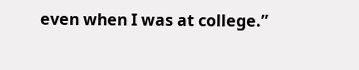even when I was at college.”